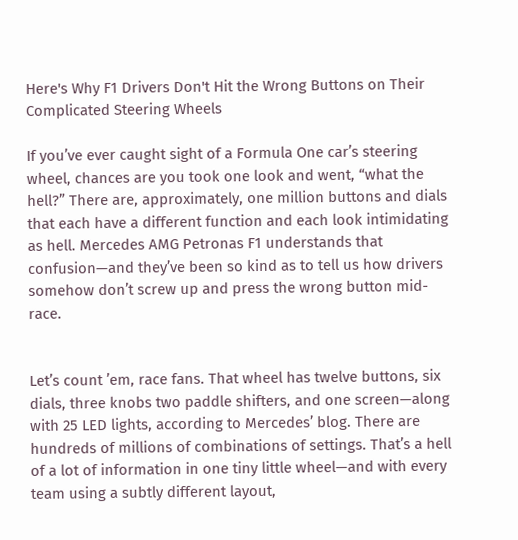Here's Why F1 Drivers Don't Hit the Wrong Buttons on Their Complicated Steering Wheels

If you’ve ever caught sight of a Formula One car’s steering wheel, chances are you took one look and went, “what the hell?” There are, approximately, one million buttons and dials that each have a different function and each look intimidating as hell. Mercedes AMG Petronas F1 understands that confusion—and they’ve been so kind as to tell us how drivers somehow don’t screw up and press the wrong button mid-race.


Let’s count ’em, race fans. That wheel has twelve buttons, six dials, three knobs two paddle shifters, and one screen—along with 25 LED lights, according to Mercedes’ blog. There are hundreds of millions of combinations of settings. That’s a hell of a lot of information in one tiny little wheel—and with every team using a subtly different layout,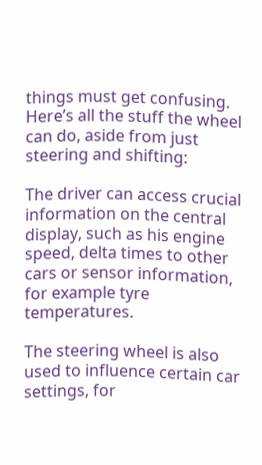things must get confusing. Here’s all the stuff the wheel can do, aside from just steering and shifting:

The driver can access crucial information on the central display, such as his engine speed, delta times to other cars or sensor information, for example tyre temperatures.

The steering wheel is also used to influence certain car settings, for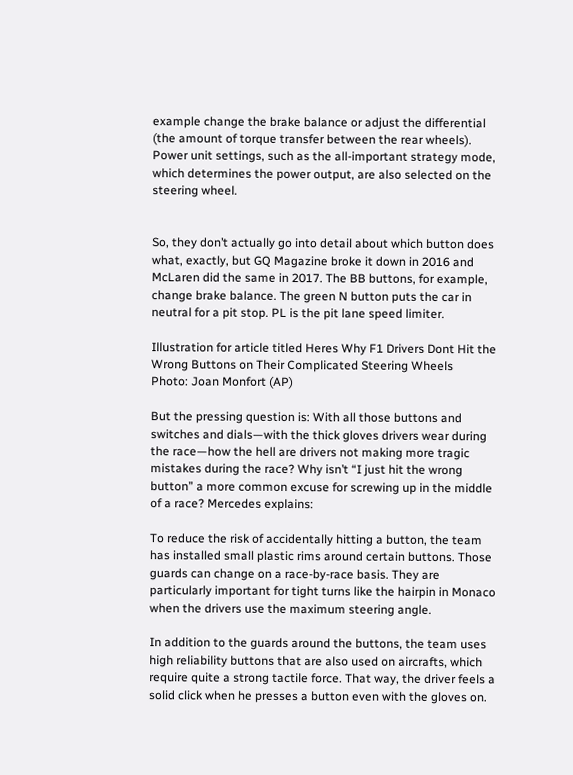example change the brake balance or adjust the differential (the amount of torque transfer between the rear wheels). Power unit settings, such as the all-important strategy mode, which determines the power output, are also selected on the steering wheel.


So, they don’t actually go into detail about which button does what, exactly, but GQ Magazine broke it down in 2016 and McLaren did the same in 2017. The BB buttons, for example, change brake balance. The green N button puts the car in neutral for a pit stop. PL is the pit lane speed limiter.

Illustration for article titled Heres Why F1 Drivers Dont Hit the Wrong Buttons on Their Complicated Steering Wheels
Photo: Joan Monfort (AP)

But the pressing question is: With all those buttons and switches and dials—with the thick gloves drivers wear during the race—how the hell are drivers not making more tragic mistakes during the race? Why isn’t “I just hit the wrong button” a more common excuse for screwing up in the middle of a race? Mercedes explains:

To reduce the risk of accidentally hitting a button, the team has installed small plastic rims around certain buttons. Those guards can change on a race-by-race basis. They are particularly important for tight turns like the hairpin in Monaco when the drivers use the maximum steering angle.

In addition to the guards around the buttons, the team uses high reliability buttons that are also used on aircrafts, which require quite a strong tactile force. That way, the driver feels a solid click when he presses a button even with the gloves on.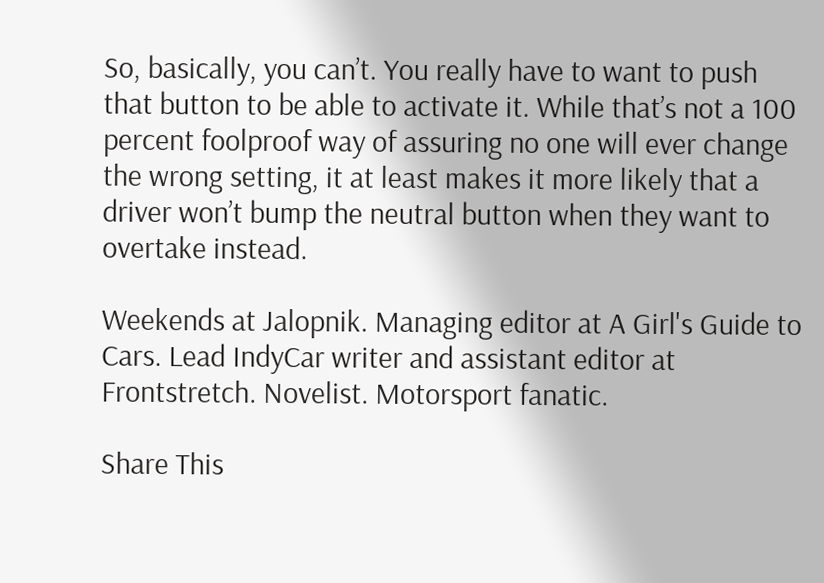So, basically, you can’t. You really have to want to push that button to be able to activate it. While that’s not a 100 percent foolproof way of assuring no one will ever change the wrong setting, it at least makes it more likely that a driver won’t bump the neutral button when they want to overtake instead.

Weekends at Jalopnik. Managing editor at A Girl's Guide to Cars. Lead IndyCar writer and assistant editor at Frontstretch. Novelist. Motorsport fanatic.

Share This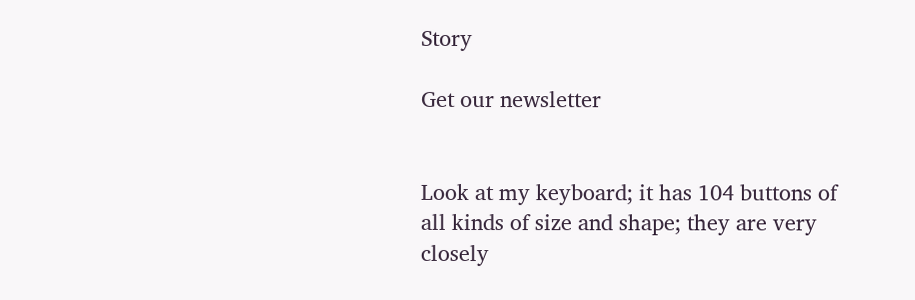Story

Get our newsletter


Look at my keyboard; it has 104 buttons of all kinds of size and shape; they are very closely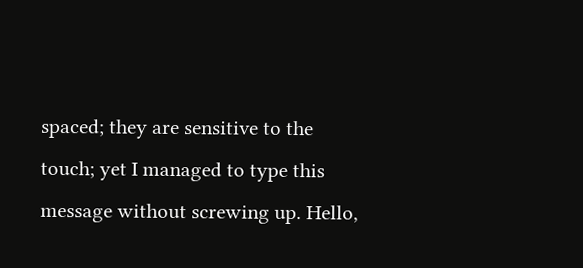spaced; they are sensitive to the touch; yet I managed to type this message without screwing up. Hello,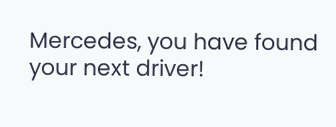Mercedes, you have found your next driver!